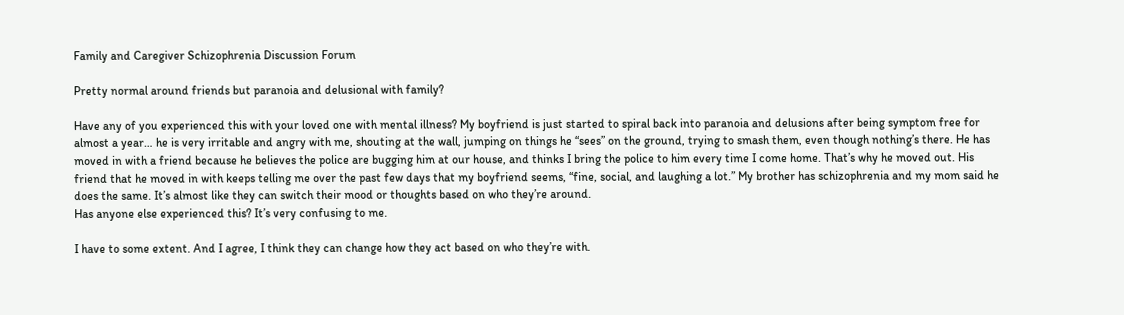Family and Caregiver Schizophrenia Discussion Forum

Pretty normal around friends but paranoia and delusional with family?

Have any of you experienced this with your loved one with mental illness? My boyfriend is just started to spiral back into paranoia and delusions after being symptom free for almost a year… he is very irritable and angry with me, shouting at the wall, jumping on things he “sees” on the ground, trying to smash them, even though nothing’s there. He has moved in with a friend because he believes the police are bugging him at our house, and thinks I bring the police to him every time I come home. That’s why he moved out. His friend that he moved in with keeps telling me over the past few days that my boyfriend seems, “fine, social, and laughing a lot.” My brother has schizophrenia and my mom said he does the same. It’s almost like they can switch their mood or thoughts based on who they’re around.
Has anyone else experienced this? It’s very confusing to me.

I have to some extent. And I agree, I think they can change how they act based on who they’re with.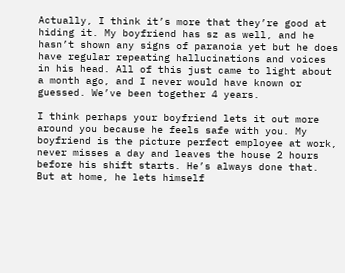Actually, I think it’s more that they’re good at hiding it. My boyfriend has sz as well, and he hasn’t shown any signs of paranoia yet but he does have regular repeating hallucinations and voices in his head. All of this just came to light about a month ago, and I never would have known or guessed. We’ve been together 4 years.

I think perhaps your boyfriend lets it out more around you because he feels safe with you. My boyfriend is the picture perfect employee at work, never misses a day and leaves the house 2 hours before his shift starts. He’s always done that. But at home, he lets himself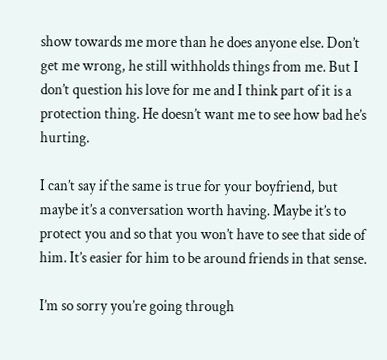show towards me more than he does anyone else. Don’t get me wrong, he still withholds things from me. But I don’t question his love for me and I think part of it is a protection thing. He doesn’t want me to see how bad he’s hurting.

I can’t say if the same is true for your boyfriend, but maybe it’s a conversation worth having. Maybe it’s to protect you and so that you won’t have to see that side of him. It’s easier for him to be around friends in that sense.

I’m so sorry you’re going through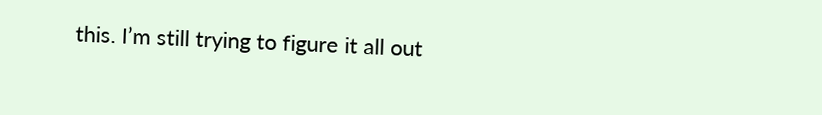this. I’m still trying to figure it all out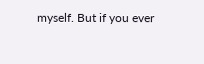myself. But if you ever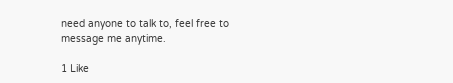need anyone to talk to, feel free to message me anytime.

1 Like